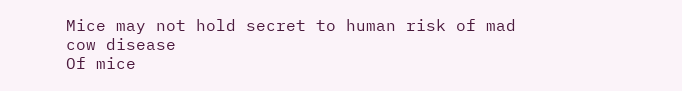Mice may not hold secret to human risk of mad cow disease
Of mice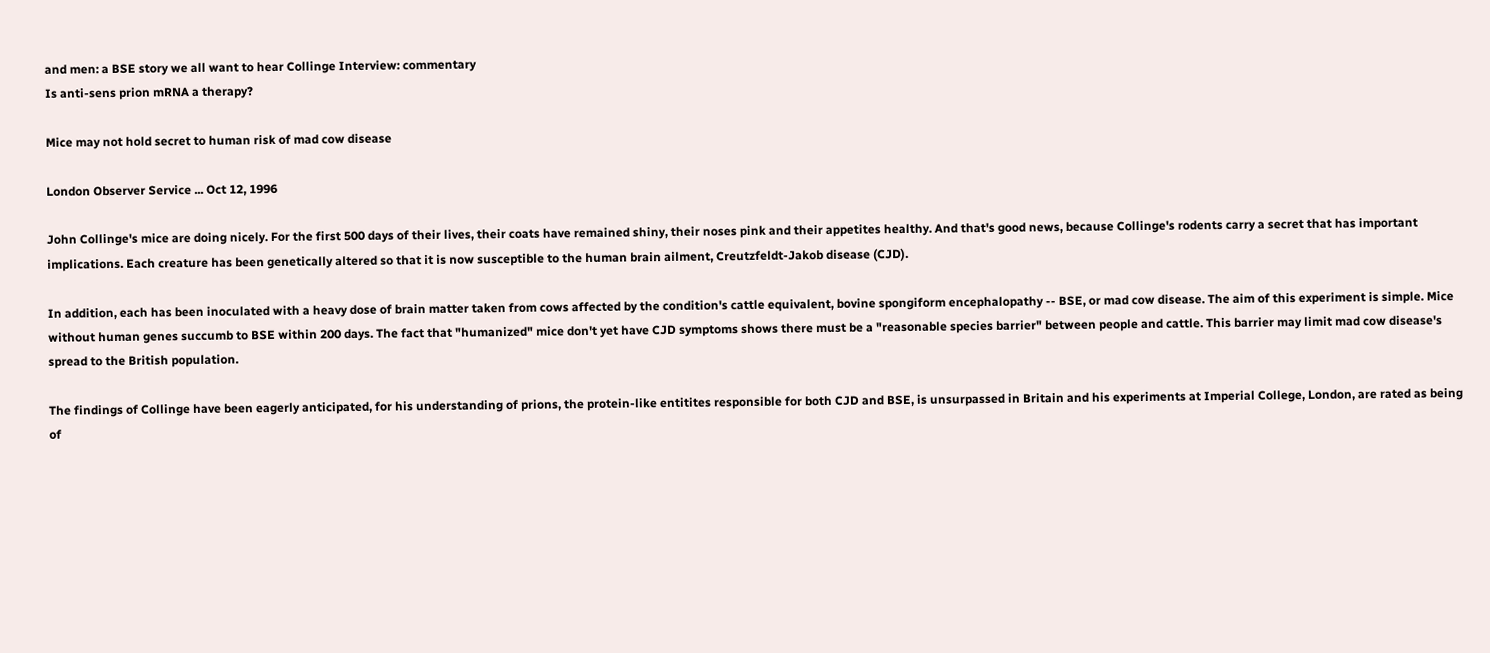and men: a BSE story we all want to hear Collinge Interview: commentary
Is anti-sens prion mRNA a therapy?

Mice may not hold secret to human risk of mad cow disease

London Observer Service ... Oct 12, 1996

John Collinge's mice are doing nicely. For the first 500 days of their lives, their coats have remained shiny, their noses pink and their appetites healthy. And that's good news, because Collinge's rodents carry a secret that has important implications. Each creature has been genetically altered so that it is now susceptible to the human brain ailment, Creutzfeldt-Jakob disease (CJD).

In addition, each has been inoculated with a heavy dose of brain matter taken from cows affected by the condition's cattle equivalent, bovine spongiform encephalopathy -- BSE, or mad cow disease. The aim of this experiment is simple. Mice without human genes succumb to BSE within 200 days. The fact that "humanized" mice don't yet have CJD symptoms shows there must be a "reasonable species barrier" between people and cattle. This barrier may limit mad cow disease's spread to the British population.

The findings of Collinge have been eagerly anticipated, for his understanding of prions, the protein-like entitites responsible for both CJD and BSE, is unsurpassed in Britain and his experiments at Imperial College, London, are rated as being of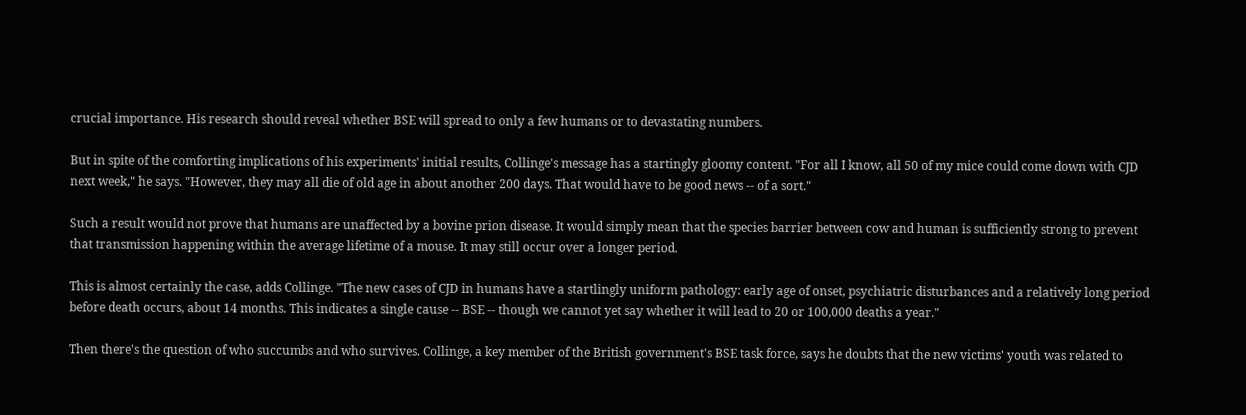crucial importance. His research should reveal whether BSE will spread to only a few humans or to devastating numbers.

But in spite of the comforting implications of his experiments' initial results, Collinge's message has a startingly gloomy content. "For all I know, all 50 of my mice could come down with CJD next week," he says. "However, they may all die of old age in about another 200 days. That would have to be good news -- of a sort."

Such a result would not prove that humans are unaffected by a bovine prion disease. It would simply mean that the species barrier between cow and human is sufficiently strong to prevent that transmission happening within the average lifetime of a mouse. It may still occur over a longer period.

This is almost certainly the case, adds Collinge. "The new cases of CJD in humans have a startlingly uniform pathology: early age of onset, psychiatric disturbances and a relatively long period before death occurs, about 14 months. This indicates a single cause -- BSE -- though we cannot yet say whether it will lead to 20 or 100,000 deaths a year."

Then there's the question of who succumbs and who survives. Collinge, a key member of the British government's BSE task force, says he doubts that the new victims' youth was related to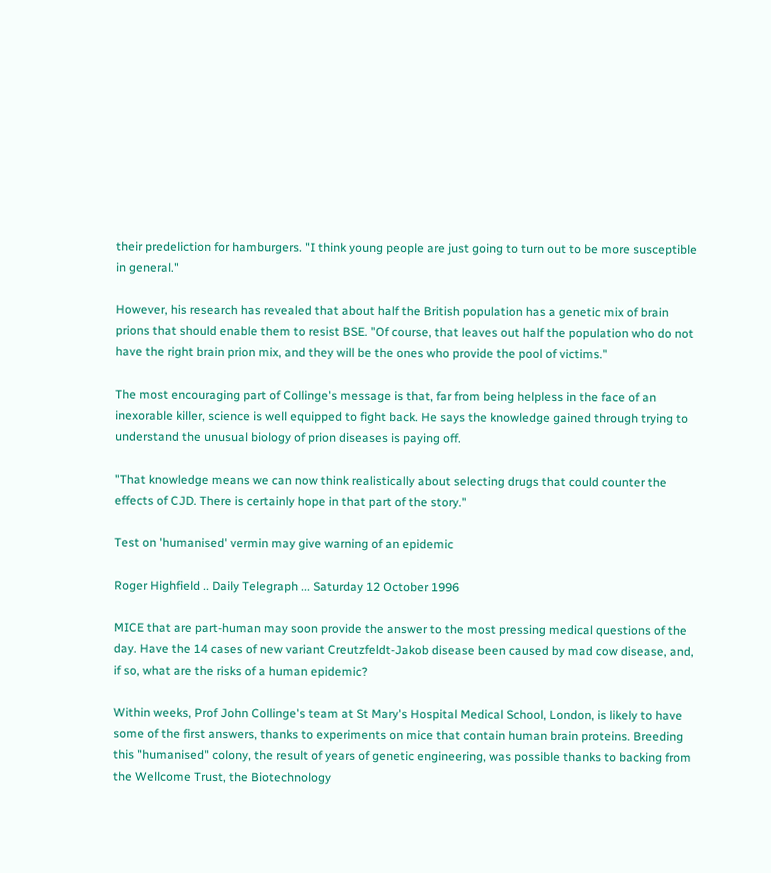their predeliction for hamburgers. "I think young people are just going to turn out to be more susceptible in general."

However, his research has revealed that about half the British population has a genetic mix of brain prions that should enable them to resist BSE. "Of course, that leaves out half the population who do not have the right brain prion mix, and they will be the ones who provide the pool of victims."

The most encouraging part of Collinge's message is that, far from being helpless in the face of an inexorable killer, science is well equipped to fight back. He says the knowledge gained through trying to understand the unusual biology of prion diseases is paying off.

"That knowledge means we can now think realistically about selecting drugs that could counter the effects of CJD. There is certainly hope in that part of the story."

Test on 'humanised' vermin may give warning of an epidemic

Roger Highfield .. Daily Telegraph ... Saturday 12 October 1996

MICE that are part-human may soon provide the answer to the most pressing medical questions of the day. Have the 14 cases of new variant Creutzfeldt-Jakob disease been caused by mad cow disease, and, if so, what are the risks of a human epidemic?

Within weeks, Prof John Collinge's team at St Mary's Hospital Medical School, London, is likely to have some of the first answers, thanks to experiments on mice that contain human brain proteins. Breeding this "humanised" colony, the result of years of genetic engineering, was possible thanks to backing from the Wellcome Trust, the Biotechnology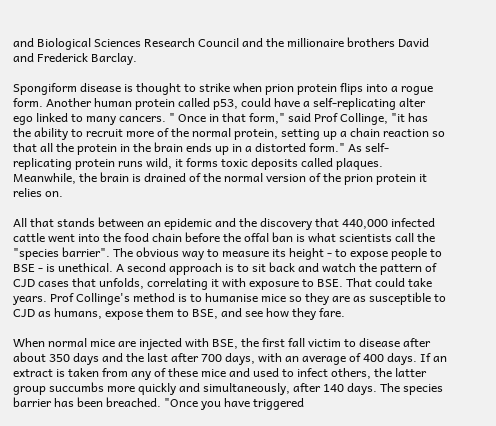and Biological Sciences Research Council and the millionaire brothers David and Frederick Barclay.

Spongiform disease is thought to strike when prion protein flips into a rogue form. Another human protein called p53, could have a self-replicating alter ego linked to many cancers. " Once in that form," said Prof Collinge, "it has the ability to recruit more of the normal protein, setting up a chain reaction so that all the protein in the brain ends up in a distorted form." As self-replicating protein runs wild, it forms toxic deposits called plaques. Meanwhile, the brain is drained of the normal version of the prion protein it relies on.

All that stands between an epidemic and the discovery that 440,000 infected cattle went into the food chain before the offal ban is what scientists call the "species barrier". The obvious way to measure its height - to expose people to BSE - is unethical. A second approach is to sit back and watch the pattern of CJD cases that unfolds, correlating it with exposure to BSE. That could take years. Prof Collinge's method is to humanise mice so they are as susceptible to CJD as humans, expose them to BSE, and see how they fare.

When normal mice are injected with BSE, the first fall victim to disease after about 350 days and the last after 700 days, with an average of 400 days. If an extract is taken from any of these mice and used to infect others, the latter group succumbs more quickly and simultaneously, after 140 days. The species barrier has been breached. "Once you have triggered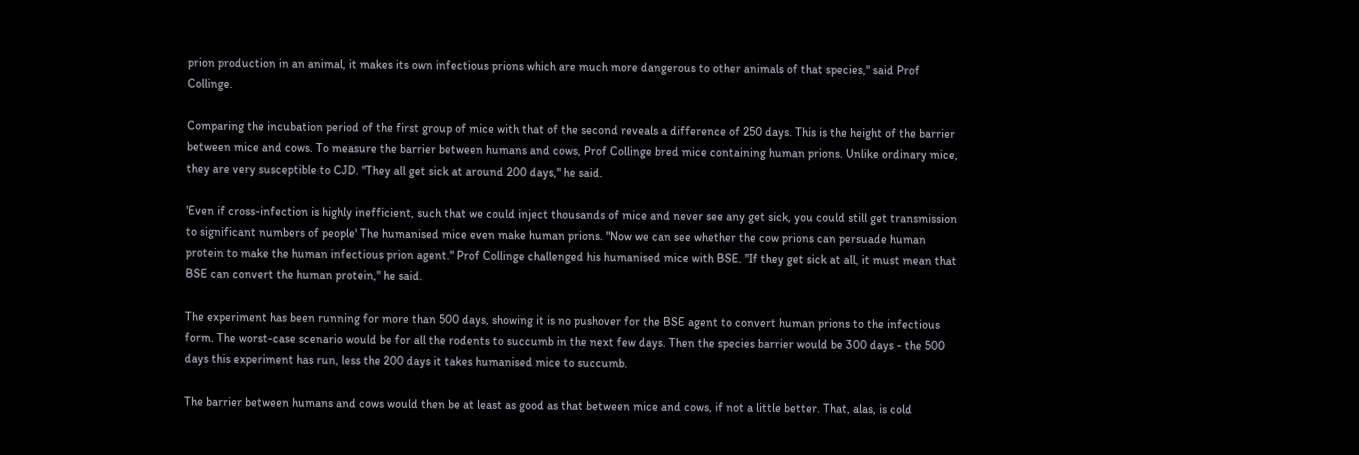prion production in an animal, it makes its own infectious prions which are much more dangerous to other animals of that species," said Prof Collinge.

Comparing the incubation period of the first group of mice with that of the second reveals a difference of 250 days. This is the height of the barrier between mice and cows. To measure the barrier between humans and cows, Prof Collinge bred mice containing human prions. Unlike ordinary mice, they are very susceptible to CJD. "They all get sick at around 200 days," he said.

'Even if cross-infection is highly inefficient, such that we could inject thousands of mice and never see any get sick, you could still get transmission to significant numbers of people' The humanised mice even make human prions. "Now we can see whether the cow prions can persuade human protein to make the human infectious prion agent." Prof Collinge challenged his humanised mice with BSE. "If they get sick at all, it must mean that BSE can convert the human protein," he said.

The experiment has been running for more than 500 days, showing it is no pushover for the BSE agent to convert human prions to the infectious form. The worst-case scenario would be for all the rodents to succumb in the next few days. Then the species barrier would be 300 days - the 500 days this experiment has run, less the 200 days it takes humanised mice to succumb.

The barrier between humans and cows would then be at least as good as that between mice and cows, if not a little better. That, alas, is cold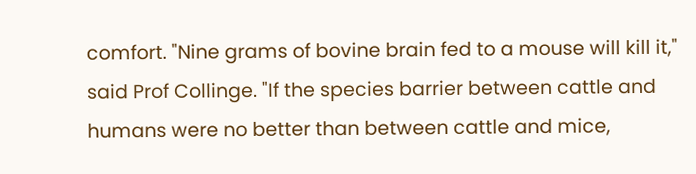comfort. "Nine grams of bovine brain fed to a mouse will kill it," said Prof Collinge. "If the species barrier between cattle and humans were no better than between cattle and mice,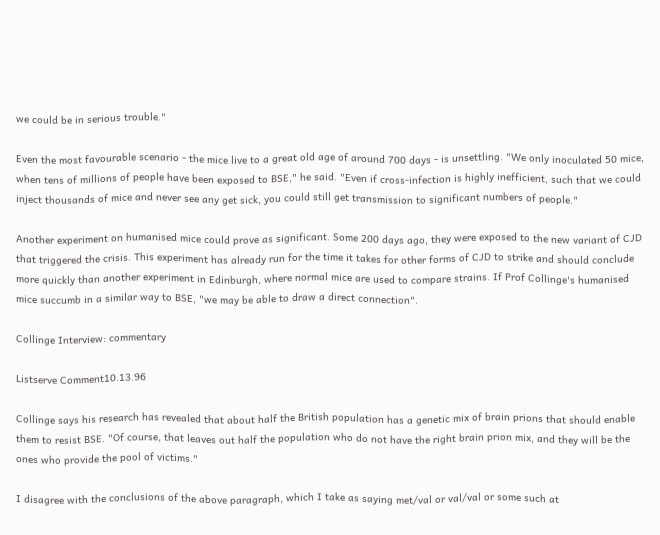we could be in serious trouble."

Even the most favourable scenario - the mice live to a great old age of around 700 days - is unsettling. "We only inoculated 50 mice, when tens of millions of people have been exposed to BSE," he said. "Even if cross-infection is highly inefficient, such that we could inject thousands of mice and never see any get sick, you could still get transmission to significant numbers of people."

Another experiment on humanised mice could prove as significant. Some 200 days ago, they were exposed to the new variant of CJD that triggered the crisis. This experiment has already run for the time it takes for other forms of CJD to strike and should conclude more quickly than another experiment in Edinburgh, where normal mice are used to compare strains. If Prof Collinge's humanised mice succumb in a similar way to BSE, "we may be able to draw a direct connection".

Collinge Interview: commentary

Listserve Comment10.13.96

Collinge says his research has revealed that about half the British population has a genetic mix of brain prions that should enable them to resist BSE. "Of course, that leaves out half the population who do not have the right brain prion mix, and they will be the ones who provide the pool of victims."

I disagree with the conclusions of the above paragraph, which I take as saying met/val or val/val or some such at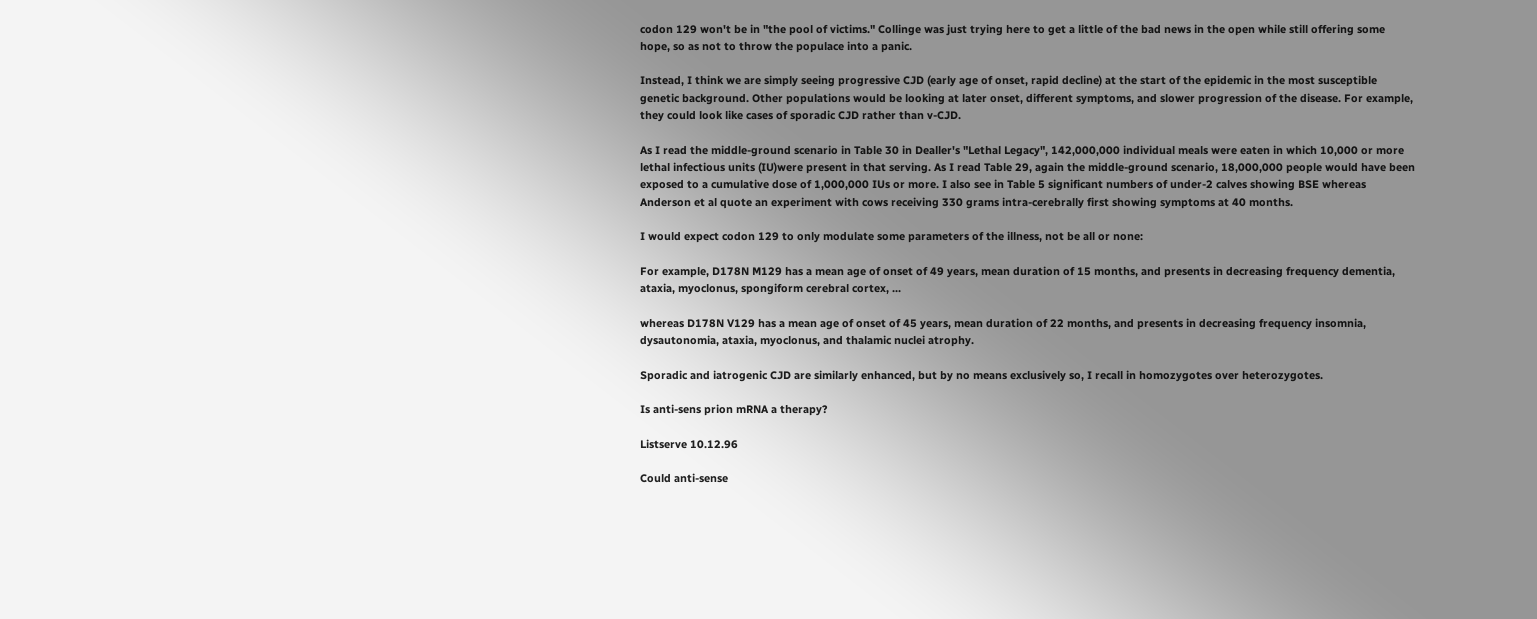codon 129 won't be in "the pool of victims." Collinge was just trying here to get a little of the bad news in the open while still offering some hope, so as not to throw the populace into a panic.

Instead, I think we are simply seeing progressive CJD (early age of onset, rapid decline) at the start of the epidemic in the most susceptible genetic background. Other populations would be looking at later onset, different symptoms, and slower progression of the disease. For example, they could look like cases of sporadic CJD rather than v-CJD.

As I read the middle-ground scenario in Table 30 in Dealler's "Lethal Legacy", 142,000,000 individual meals were eaten in which 10,000 or more lethal infectious units (IU)were present in that serving. As I read Table 29, again the middle-ground scenario, 18,000,000 people would have been exposed to a cumulative dose of 1,000,000 IUs or more. I also see in Table 5 significant numbers of under-2 calves showing BSE whereas Anderson et al quote an experiment with cows receiving 330 grams intra-cerebrally first showing symptoms at 40 months.

I would expect codon 129 to only modulate some parameters of the illness, not be all or none:

For example, D178N M129 has a mean age of onset of 49 years, mean duration of 15 months, and presents in decreasing frequency dementia, ataxia, myoclonus, spongiform cerebral cortex, ...

whereas D178N V129 has a mean age of onset of 45 years, mean duration of 22 months, and presents in decreasing frequency insomnia, dysautonomia, ataxia, myoclonus, and thalamic nuclei atrophy.

Sporadic and iatrogenic CJD are similarly enhanced, but by no means exclusively so, I recall in homozygotes over heterozygotes.

Is anti-sens prion mRNA a therapy?

Listserve 10.12.96

Could anti-sense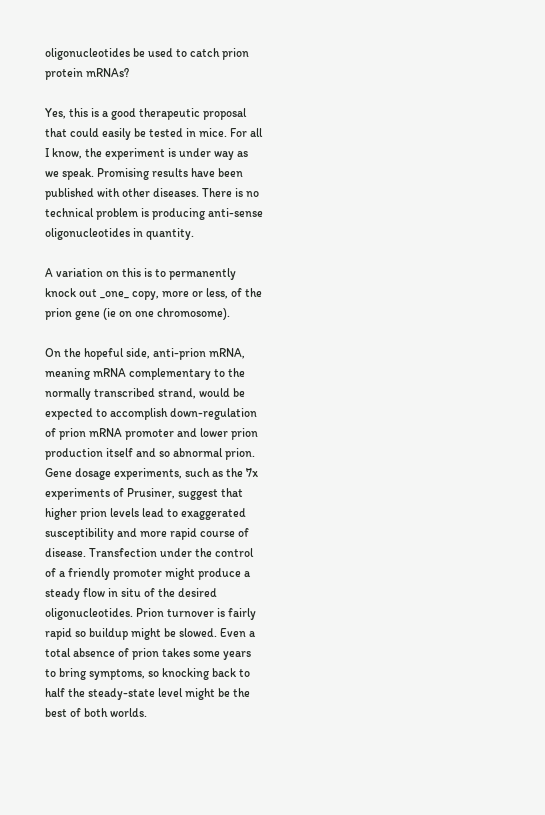oligonucleotides be used to catch prion protein mRNAs?

Yes, this is a good therapeutic proposal that could easily be tested in mice. For all I know, the experiment is under way as we speak. Promising results have been published with other diseases. There is no technical problem is producing anti-sense oligonucleotides in quantity.

A variation on this is to permanently knock out _one_ copy, more or less, of the prion gene (ie on one chromosome).

On the hopeful side, anti-prion mRNA, meaning mRNA complementary to the normally transcribed strand, would be expected to accomplish down-regulation of prion mRNA promoter and lower prion production itself and so abnormal prion. Gene dosage experiments, such as the 7x experiments of Prusiner, suggest that higher prion levels lead to exaggerated susceptibility and more rapid course of disease. Transfection under the control of a friendly promoter might produce a steady flow in situ of the desired oligonucleotides. Prion turnover is fairly rapid so buildup might be slowed. Even a total absence of prion takes some years to bring symptoms, so knocking back to half the steady-state level might be the best of both worlds.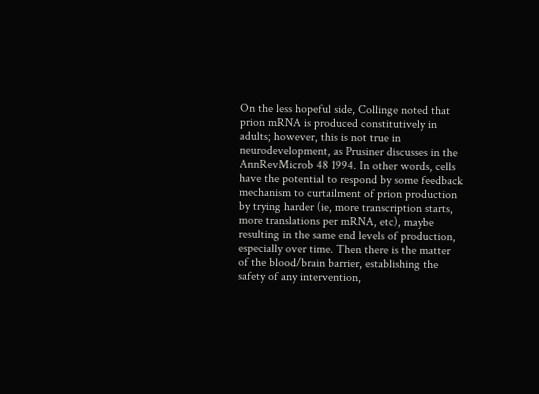On the less hopeful side, Collinge noted that prion mRNA is produced constitutively in adults; however, this is not true in neurodevelopment, as Prusiner discusses in the AnnRevMicrob 48 1994. In other words, cells have the potential to respond by some feedback mechanism to curtailment of prion production by trying harder (ie, more transcription starts, more translations per mRNA, etc), maybe resulting in the same end levels of production, especially over time. Then there is the matter of the blood/brain barrier, establishing the safety of any intervention,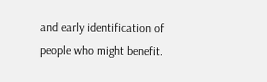and early identification of people who might benefit.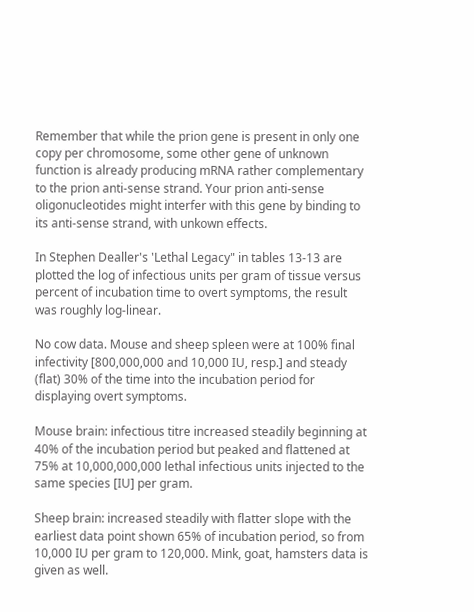Remember that while the prion gene is present in only one copy per chromosome, some other gene of unknown function is already producing mRNA rather complementary to the prion anti-sense strand. Your prion anti-sense oligonucleotides might interfer with this gene by binding to its anti-sense strand, with unkown effects.

In Stephen Dealler's 'Lethal Legacy" in tables 13-13 are plotted the log of infectious units per gram of tissue versus percent of incubation time to overt symptoms, the result was roughly log-linear.

No cow data. Mouse and sheep spleen were at 100% final infectivity [800,000,000 and 10,000 IU, resp.] and steady (flat) 30% of the time into the incubation period for displaying overt symptoms.

Mouse brain: infectious titre increased steadily beginning at 40% of the incubation period but peaked and flattened at 75% at 10,000,000,000 lethal infectious units injected to the same species [IU] per gram.

Sheep brain: increased steadily with flatter slope with the earliest data point shown 65% of incubation period, so from 10,000 IU per gram to 120,000. Mink, goat, hamsters data is given as well.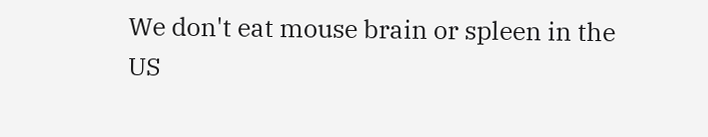We don't eat mouse brain or spleen in the US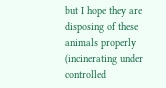but I hope they are disposing of these animals properly (incinerating under controlled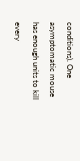conditions). One asymptomatic mouse has enough units to kill every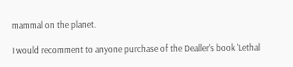mammal on the planet.

I would recomment to anyone purchase of the Dealler's book 'Lethal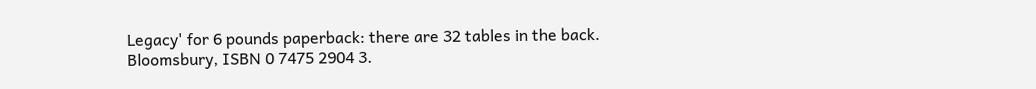Legacy' for 6 pounds paperback: there are 32 tables in the back. Bloomsbury, ISBN 0 7475 2904 3.